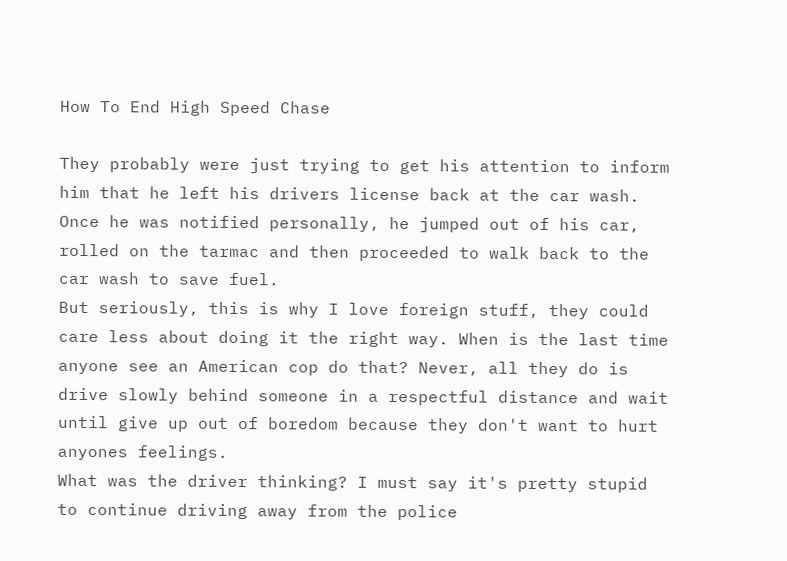How To End High Speed Chase

They probably were just trying to get his attention to inform him that he left his drivers license back at the car wash. Once he was notified personally, he jumped out of his car, rolled on the tarmac and then proceeded to walk back to the car wash to save fuel.
But seriously, this is why I love foreign stuff, they could care less about doing it the right way. When is the last time anyone see an American cop do that? Never, all they do is drive slowly behind someone in a respectful distance and wait until give up out of boredom because they don't want to hurt anyones feelings.
What was the driver thinking? I must say it's pretty stupid to continue driving away from the police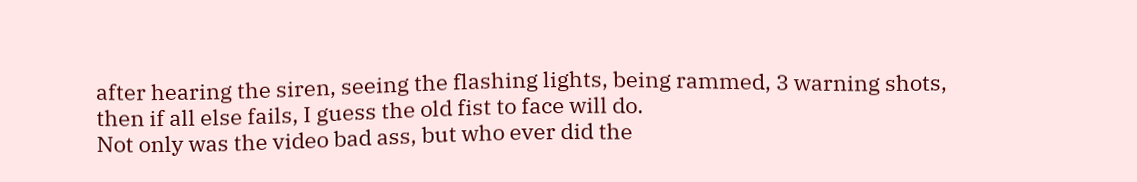after hearing the siren, seeing the flashing lights, being rammed, 3 warning shots, then if all else fails, I guess the old fist to face will do.
Not only was the video bad ass, but who ever did the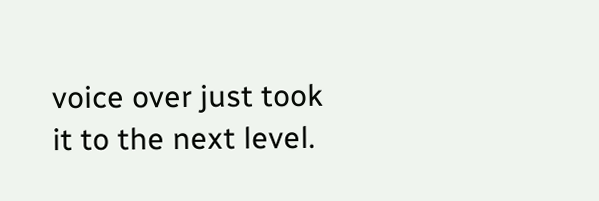voice over just took it to the next level.